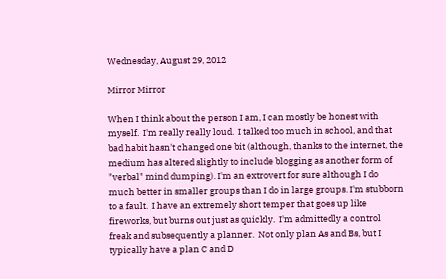Wednesday, August 29, 2012

Mirror Mirror

When I think about the person I am, I can mostly be honest with myself.  I'm really really loud.  I talked too much in school, and that bad habit hasn't changed one bit (although, thanks to the internet, the medium has altered slightly to include blogging as another form of "verbal" mind dumping). I'm an extrovert for sure although I do much better in smaller groups than I do in large groups. I'm stubborn to a fault.  I have an extremely short temper that goes up like fireworks, but burns out just as quickly.  I'm admittedly a control freak and subsequently a planner.  Not only plan As and Bs, but I typically have a plan C and D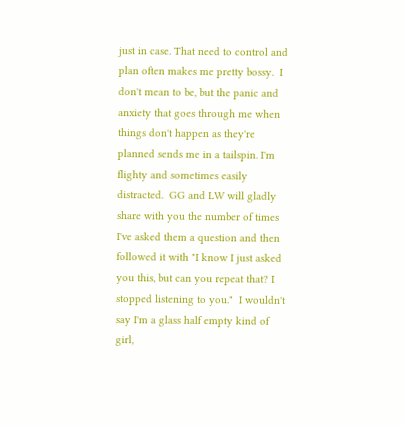just in case. That need to control and plan often makes me pretty bossy.  I don't mean to be, but the panic and anxiety that goes through me when things don't happen as they're planned sends me in a tailspin. I'm flighty and sometimes easily distracted.  GG and LW will gladly share with you the number of times I've asked them a question and then followed it with "I know I just asked you this, but can you repeat that? I stopped listening to you."  I wouldn't say I'm a glass half empty kind of girl,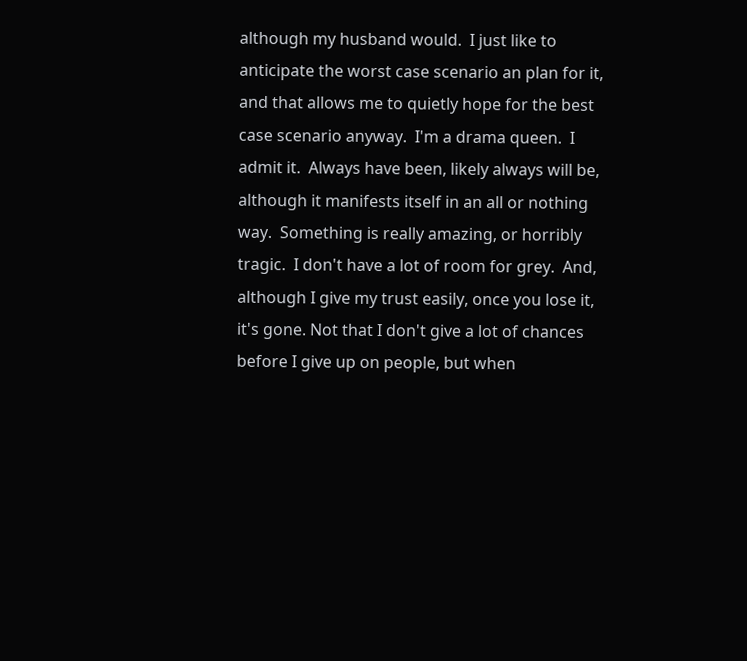although my husband would.  I just like to anticipate the worst case scenario an plan for it, and that allows me to quietly hope for the best case scenario anyway.  I'm a drama queen.  I admit it.  Always have been, likely always will be, although it manifests itself in an all or nothing way.  Something is really amazing, or horribly tragic.  I don't have a lot of room for grey.  And, although I give my trust easily, once you lose it, it's gone. Not that I don't give a lot of chances before I give up on people, but when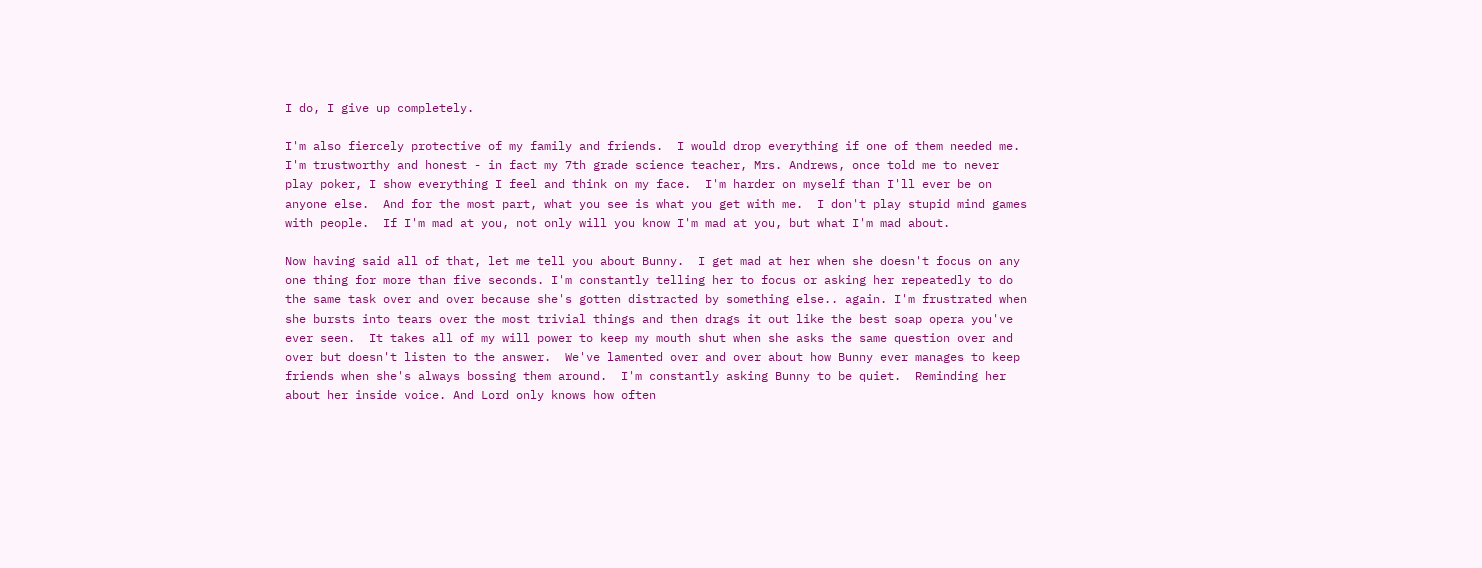I do, I give up completely.

I'm also fiercely protective of my family and friends.  I would drop everything if one of them needed me.  I'm trustworthy and honest - in fact my 7th grade science teacher, Mrs. Andrews, once told me to never play poker, I show everything I feel and think on my face.  I'm harder on myself than I'll ever be on anyone else.  And for the most part, what you see is what you get with me.  I don't play stupid mind games with people.  If I'm mad at you, not only will you know I'm mad at you, but what I'm mad about.

Now having said all of that, let me tell you about Bunny.  I get mad at her when she doesn't focus on any one thing for more than five seconds. I'm constantly telling her to focus or asking her repeatedly to do the same task over and over because she's gotten distracted by something else.. again. I'm frustrated when she bursts into tears over the most trivial things and then drags it out like the best soap opera you've ever seen.  It takes all of my will power to keep my mouth shut when she asks the same question over and over but doesn't listen to the answer.  We've lamented over and over about how Bunny ever manages to keep friends when she's always bossing them around.  I'm constantly asking Bunny to be quiet.  Reminding her about her inside voice. And Lord only knows how often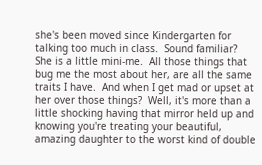she's been moved since Kindergarten for talking too much in class.  Sound familiar?  She is a little mini-me.  All those things that bug me the most about her, are all the same traits I have.  And when I get mad or upset at her over those things?  Well, it's more than a little shocking having that mirror held up and knowing you're treating your beautiful, amazing daughter to the worst kind of double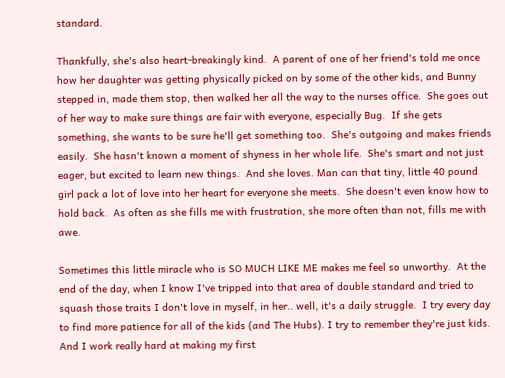standard.

Thankfully, she's also heart-breakingly kind.  A parent of one of her friend's told me once how her daughter was getting physically picked on by some of the other kids, and Bunny stepped in, made them stop, then walked her all the way to the nurses office.  She goes out of her way to make sure things are fair with everyone, especially Bug.  If she gets something, she wants to be sure he'll get something too.  She's outgoing and makes friends easily.  She hasn't known a moment of shyness in her whole life.  She's smart and not just eager, but excited to learn new things.  And she loves. Man can that tiny, little 40 pound girl pack a lot of love into her heart for everyone she meets.  She doesn't even know how to hold back.  As often as she fills me with frustration, she more often than not, fills me with awe.

Sometimes this little miracle who is SO MUCH LIKE ME makes me feel so unworthy.  At the end of the day, when I know I've tripped into that area of double standard and tried to squash those traits I don't love in myself, in her.. well, it's a daily struggle.  I try every day to find more patience for all of the kids (and The Hubs). I try to remember they're just kids.  And I work really hard at making my first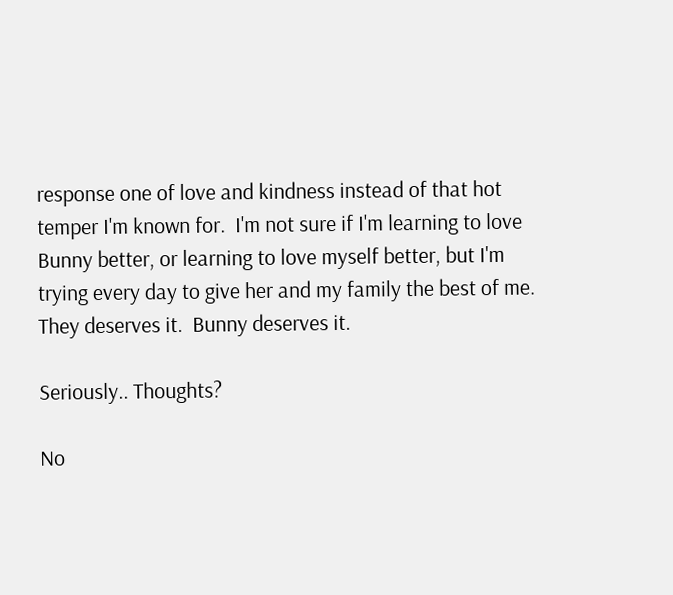response one of love and kindness instead of that hot temper I'm known for.  I'm not sure if I'm learning to love Bunny better, or learning to love myself better, but I'm trying every day to give her and my family the best of me.  They deserves it.  Bunny deserves it.

Seriously.. Thoughts?

No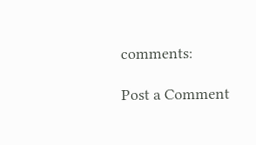comments:

Post a Comment